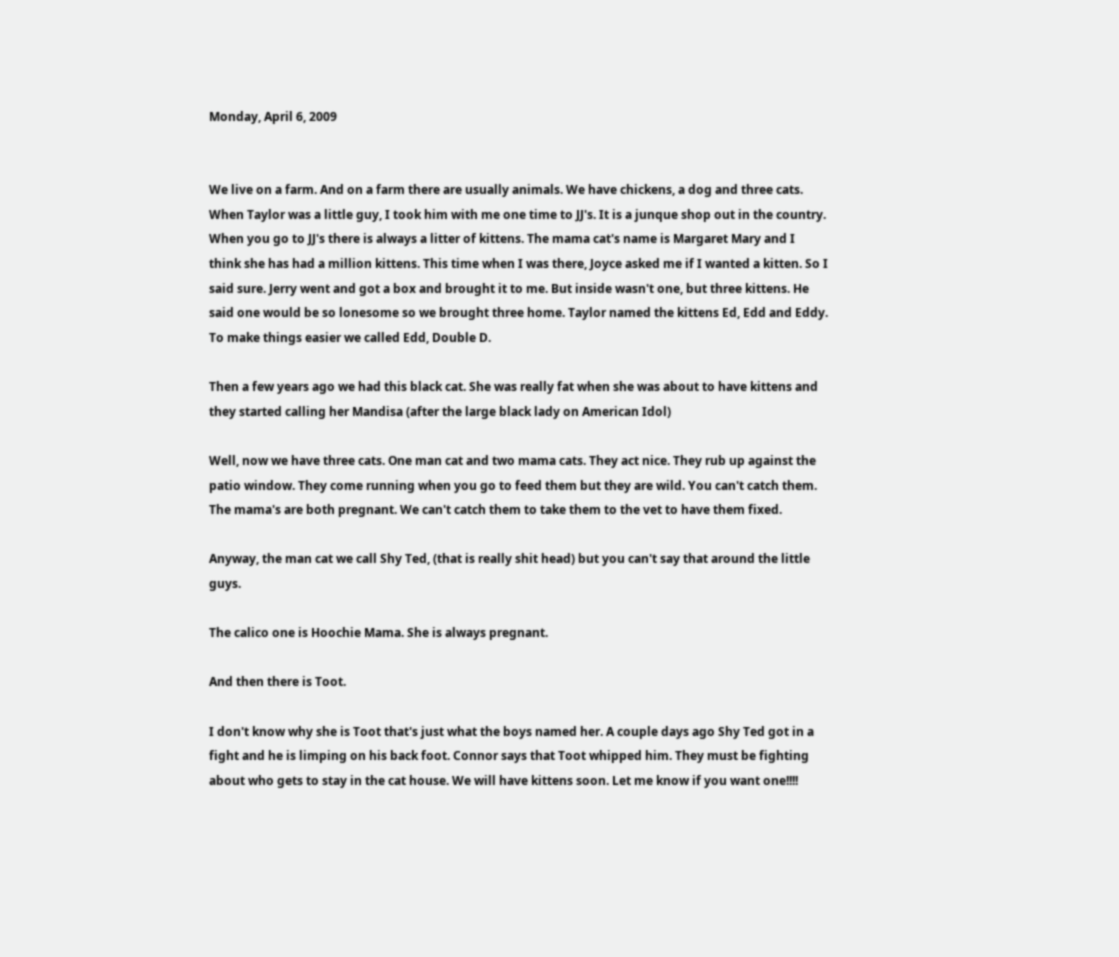Monday, April 6, 2009


We live on a farm. And on a farm there are usually animals. We have chickens, a dog and three cats. When Taylor was a little guy, I took him with me one time to JJ's. It is a junque shop out in the country. When you go to JJ's there is always a litter of kittens. The mama cat's name is Margaret Mary and I think she has had a million kittens. This time when I was there, Joyce asked me if I wanted a kitten. So I said sure. Jerry went and got a box and brought it to me. But inside wasn't one, but three kittens. He said one would be so lonesome so we brought three home. Taylor named the kittens Ed, Edd and Eddy. To make things easier we called Edd, Double D.

Then a few years ago we had this black cat. She was really fat when she was about to have kittens and they started calling her Mandisa (after the large black lady on American Idol)

Well, now we have three cats. One man cat and two mama cats. They act nice. They rub up against the patio window. They come running when you go to feed them but they are wild. You can't catch them. The mama's are both pregnant. We can't catch them to take them to the vet to have them fixed.

Anyway, the man cat we call Shy Ted, (that is really shit head) but you can't say that around the little guys.

The calico one is Hoochie Mama. She is always pregnant.

And then there is Toot.

I don't know why she is Toot that's just what the boys named her. A couple days ago Shy Ted got in a fight and he is limping on his back foot. Connor says that Toot whipped him. They must be fighting about who gets to stay in the cat house. We will have kittens soon. Let me know if you want one!!!!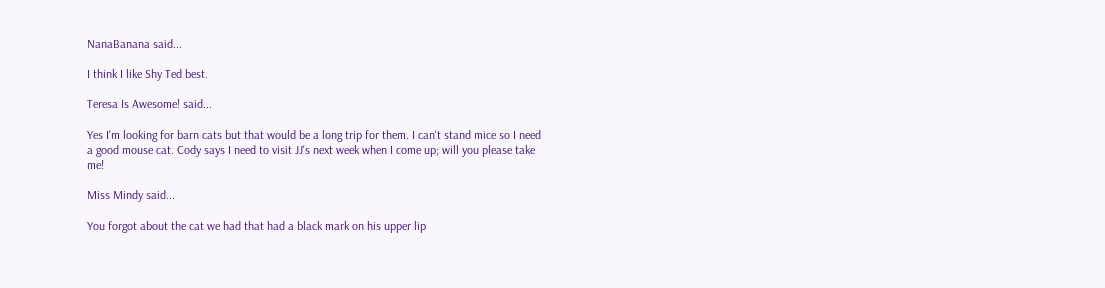NanaBanana said...

I think I like Shy Ted best.

Teresa Is Awesome! said...

Yes I'm looking for barn cats but that would be a long trip for them. I can't stand mice so I need a good mouse cat. Cody says I need to visit JJ's next week when I come up; will you please take me!

Miss Mindy said...

You forgot about the cat we had that had a black mark on his upper lip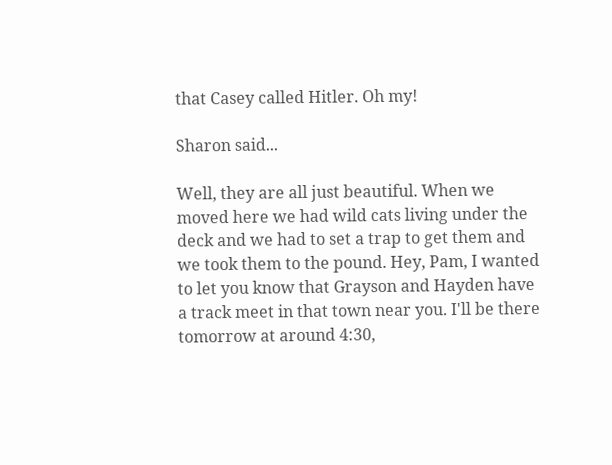that Casey called Hitler. Oh my!

Sharon said...

Well, they are all just beautiful. When we moved here we had wild cats living under the deck and we had to set a trap to get them and we took them to the pound. Hey, Pam, I wanted to let you know that Grayson and Hayden have a track meet in that town near you. I'll be there tomorrow at around 4:30,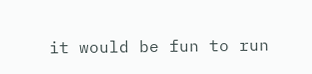it would be fun to run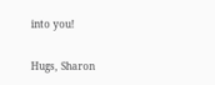into you!

Hugs, Sharon